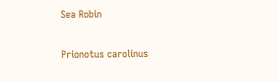Sea Robin

Prionotus carolinus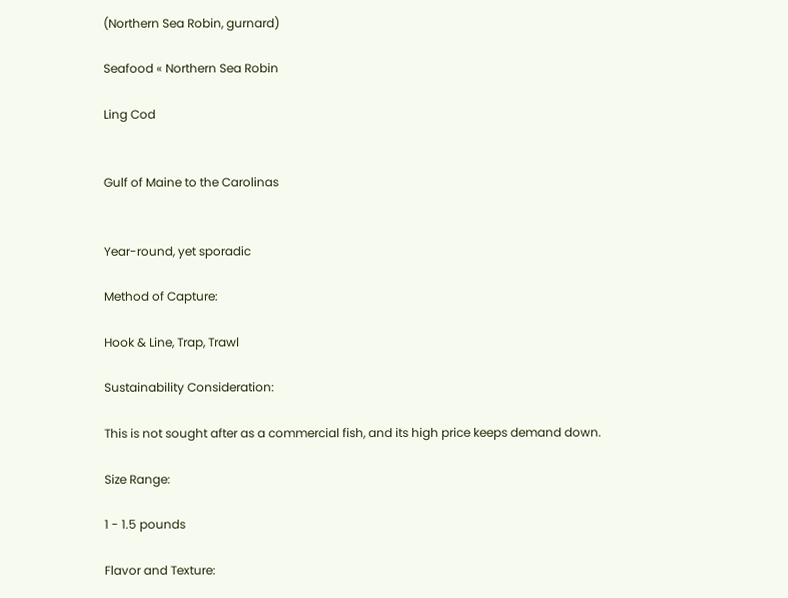(Northern Sea Robin, gurnard)

Seafood « Northern Sea Robin

Ling Cod


Gulf of Maine to the Carolinas


Year-round, yet sporadic

Method of Capture:

Hook & Line, Trap, Trawl

Sustainability Consideration:

This is not sought after as a commercial fish, and its high price keeps demand down.

Size Range:

1 - 1.5 pounds

Flavor and Texture: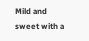Mild and sweet with a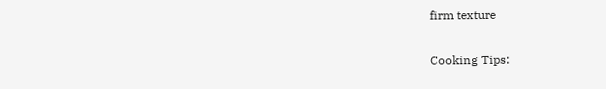firm texture

Cooking Tips: